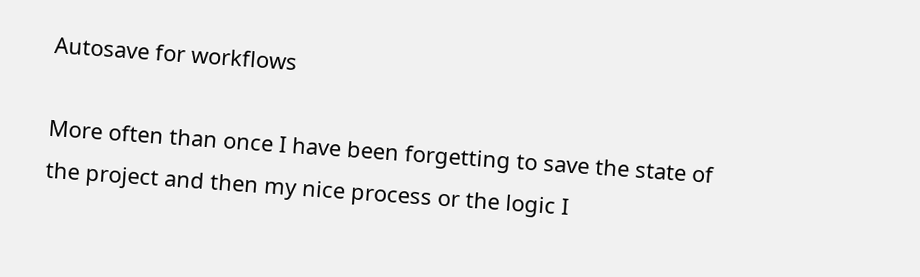Autosave for workflows

More often than once I have been forgetting to save the state of the project and then my nice process or the logic I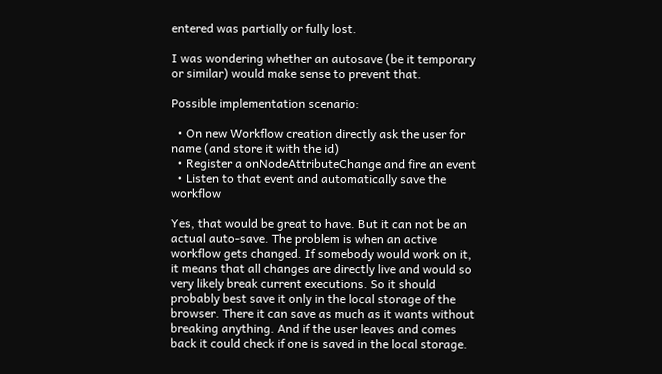entered was partially or fully lost.

I was wondering whether an autosave (be it temporary or similar) would make sense to prevent that.

Possible implementation scenario:

  • On new Workflow creation directly ask the user for name (and store it with the id)
  • Register a onNodeAttributeChange and fire an event
  • Listen to that event and automatically save the workflow

Yes, that would be great to have. But it can not be an actual auto-save. The problem is when an active workflow gets changed. If somebody would work on it, it means that all changes are directly live and would so very likely break current executions. So it should probably best save it only in the local storage of the browser. There it can save as much as it wants without breaking anything. And if the user leaves and comes back it could check if one is saved in the local storage.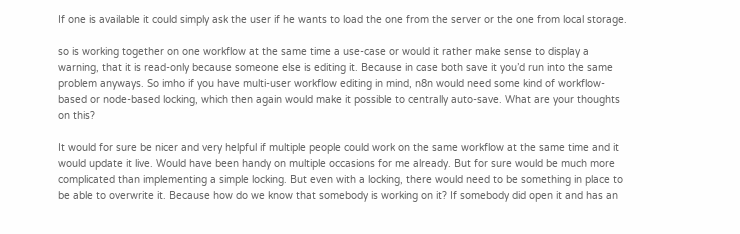If one is available it could simply ask the user if he wants to load the one from the server or the one from local storage.

so is working together on one workflow at the same time a use-case or would it rather make sense to display a warning, that it is read-only because someone else is editing it. Because in case both save it you’d run into the same problem anyways. So imho if you have multi-user workflow editing in mind, n8n would need some kind of workflow-based or node-based locking, which then again would make it possible to centrally auto-save. What are your thoughts on this?

It would for sure be nicer and very helpful if multiple people could work on the same workflow at the same time and it would update it live. Would have been handy on multiple occasions for me already. But for sure would be much more complicated than implementing a simple locking. But even with a locking, there would need to be something in place to be able to overwrite it. Because how do we know that somebody is working on it? If somebody did open it and has an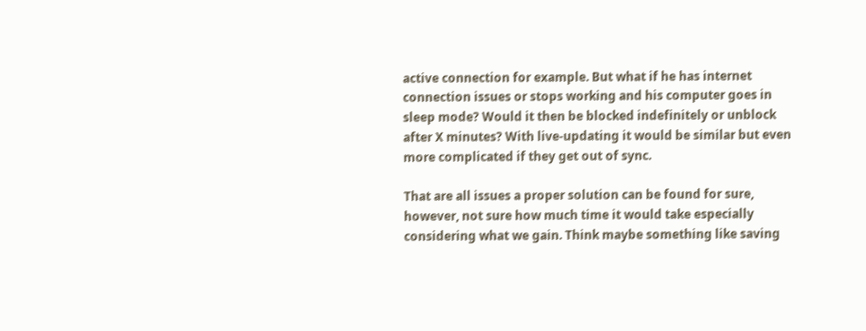active connection for example. But what if he has internet connection issues or stops working and his computer goes in sleep mode? Would it then be blocked indefinitely or unblock after X minutes? With live-updating it would be similar but even more complicated if they get out of sync.

That are all issues a proper solution can be found for sure, however, not sure how much time it would take especially considering what we gain. Think maybe something like saving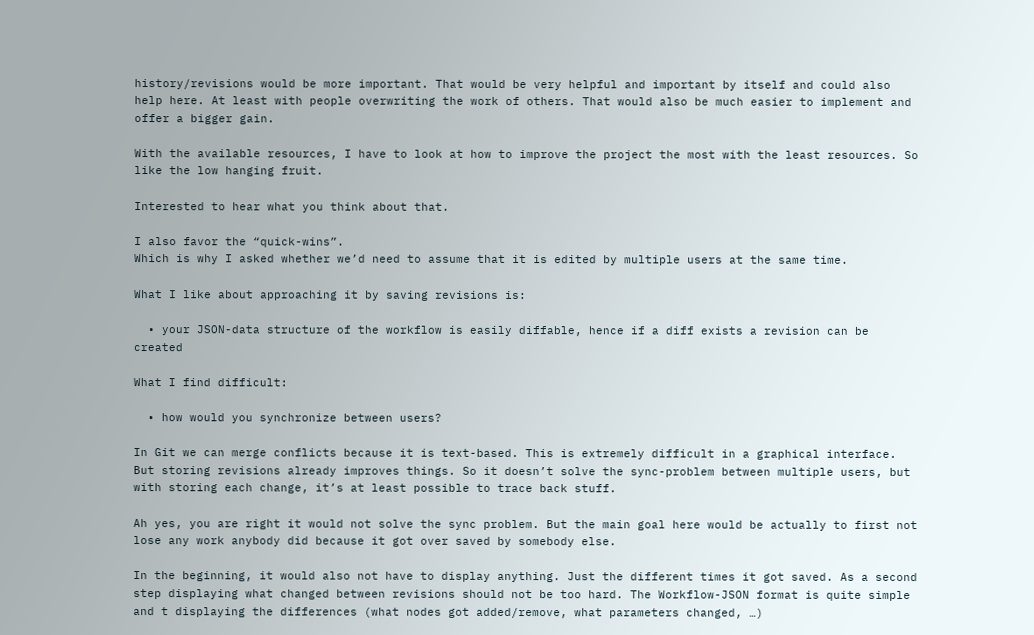history/revisions would be more important. That would be very helpful and important by itself and could also help here. At least with people overwriting the work of others. That would also be much easier to implement and offer a bigger gain.

With the available resources, I have to look at how to improve the project the most with the least resources. So like the low hanging fruit.

Interested to hear what you think about that.

I also favor the “quick-wins”.
Which is why I asked whether we’d need to assume that it is edited by multiple users at the same time.

What I like about approaching it by saving revisions is:

  • your JSON-data structure of the workflow is easily diffable, hence if a diff exists a revision can be created

What I find difficult:

  • how would you synchronize between users?

In Git we can merge conflicts because it is text-based. This is extremely difficult in a graphical interface. But storing revisions already improves things. So it doesn’t solve the sync-problem between multiple users, but with storing each change, it’s at least possible to trace back stuff.

Ah yes, you are right it would not solve the sync problem. But the main goal here would be actually to first not lose any work anybody did because it got over saved by somebody else.

In the beginning, it would also not have to display anything. Just the different times it got saved. As a second step displaying what changed between revisions should not be too hard. The Workflow-JSON format is quite simple and t displaying the differences (what nodes got added/remove, what parameters changed, …)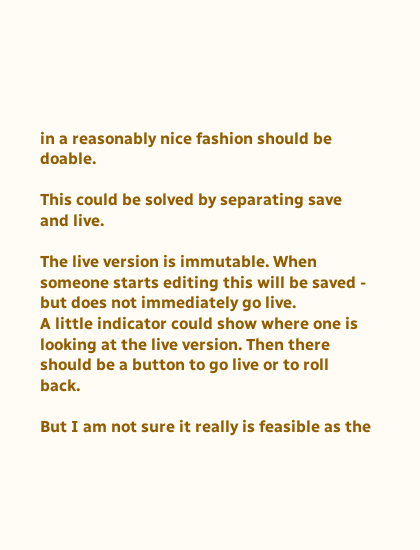in a reasonably nice fashion should be doable.

This could be solved by separating save and live.

The live version is immutable. When someone starts editing this will be saved - but does not immediately go live.
A little indicator could show where one is looking at the live version. Then there should be a button to go live or to roll back.

But I am not sure it really is feasible as the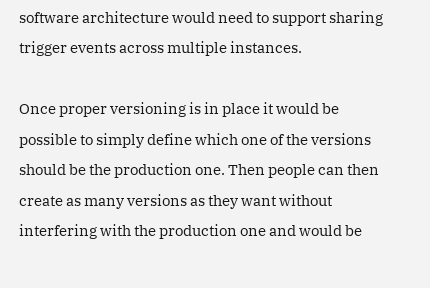software architecture would need to support sharing trigger events across multiple instances.

Once proper versioning is in place it would be possible to simply define which one of the versions should be the production one. Then people can then create as many versions as they want without interfering with the production one and would be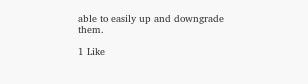able to easily up and downgrade them.

1 Like